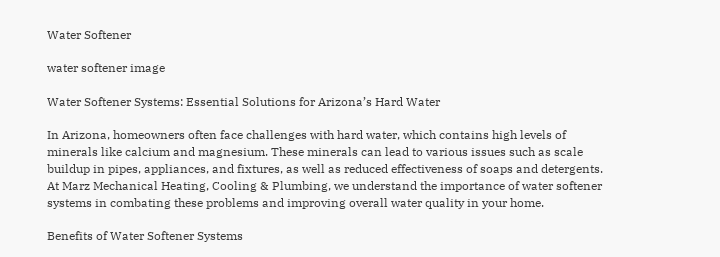Water Softener

water softener image

Water Softener Systems: Essential Solutions for Arizona’s Hard Water

In Arizona, homeowners often face challenges with hard water, which contains high levels of minerals like calcium and magnesium. These minerals can lead to various issues such as scale buildup in pipes, appliances, and fixtures, as well as reduced effectiveness of soaps and detergents. At Marz Mechanical Heating, Cooling & Plumbing, we understand the importance of water softener systems in combating these problems and improving overall water quality in your home.

Benefits of Water Softener Systems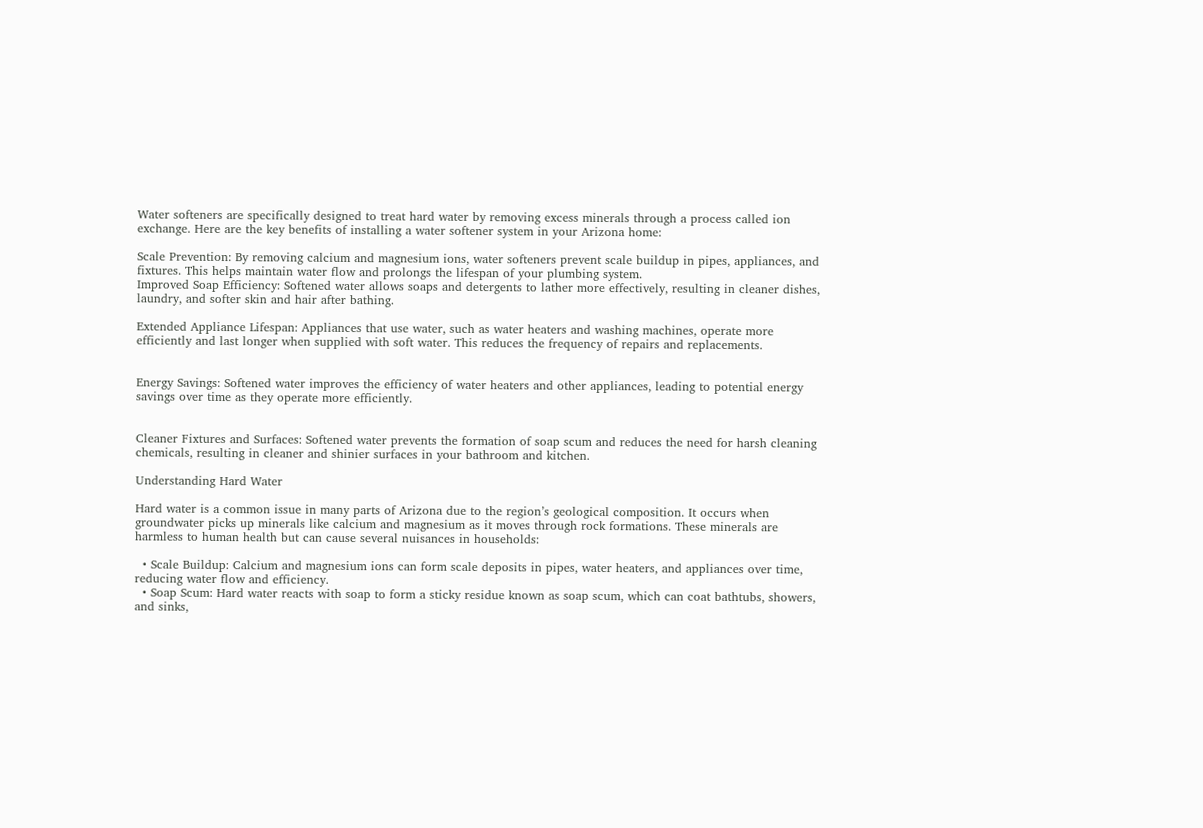Water softeners are specifically designed to treat hard water by removing excess minerals through a process called ion exchange. Here are the key benefits of installing a water softener system in your Arizona home:

Scale Prevention: By removing calcium and magnesium ions, water softeners prevent scale buildup in pipes, appliances, and fixtures. This helps maintain water flow and prolongs the lifespan of your plumbing system.
Improved Soap Efficiency: Softened water allows soaps and detergents to lather more effectively, resulting in cleaner dishes, laundry, and softer skin and hair after bathing.

Extended Appliance Lifespan: Appliances that use water, such as water heaters and washing machines, operate more efficiently and last longer when supplied with soft water. This reduces the frequency of repairs and replacements.


Energy Savings: Softened water improves the efficiency of water heaters and other appliances, leading to potential energy savings over time as they operate more efficiently.


Cleaner Fixtures and Surfaces: Softened water prevents the formation of soap scum and reduces the need for harsh cleaning chemicals, resulting in cleaner and shinier surfaces in your bathroom and kitchen.

Understanding Hard Water

Hard water is a common issue in many parts of Arizona due to the region’s geological composition. It occurs when groundwater picks up minerals like calcium and magnesium as it moves through rock formations. These minerals are harmless to human health but can cause several nuisances in households:

  • Scale Buildup: Calcium and magnesium ions can form scale deposits in pipes, water heaters, and appliances over time, reducing water flow and efficiency.
  • Soap Scum: Hard water reacts with soap to form a sticky residue known as soap scum, which can coat bathtubs, showers, and sinks,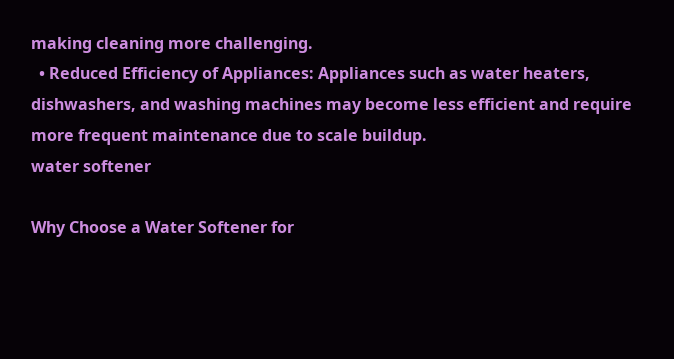making cleaning more challenging.
  • Reduced Efficiency of Appliances: Appliances such as water heaters, dishwashers, and washing machines may become less efficient and require more frequent maintenance due to scale buildup.
water softener

Why Choose a Water Softener for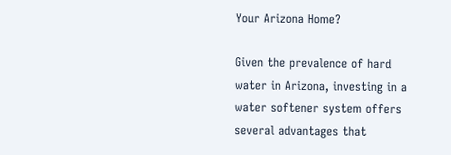Your Arizona Home?

Given the prevalence of hard water in Arizona, investing in a water softener system offers several advantages that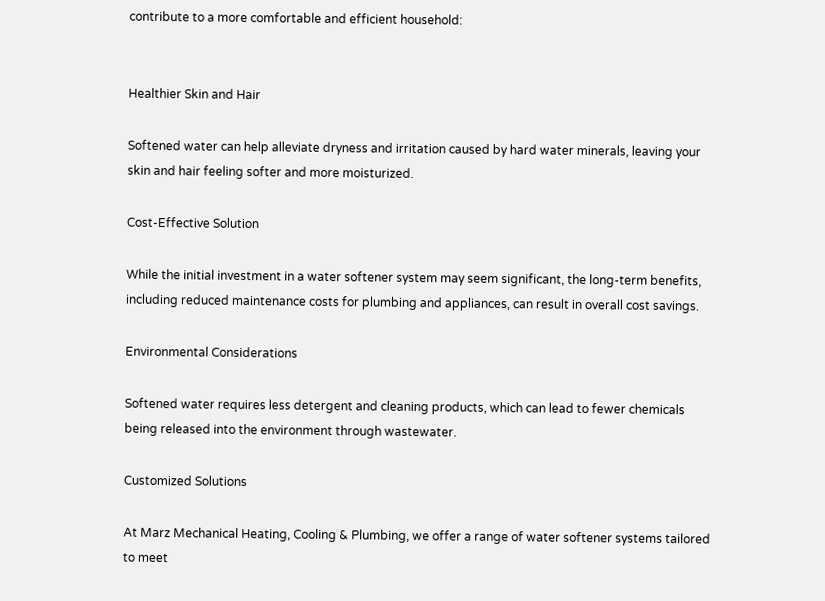contribute to a more comfortable and efficient household:


Healthier Skin and Hair

Softened water can help alleviate dryness and irritation caused by hard water minerals, leaving your skin and hair feeling softer and more moisturized.

Cost-Effective Solution

While the initial investment in a water softener system may seem significant, the long-term benefits, including reduced maintenance costs for plumbing and appliances, can result in overall cost savings.

Environmental Considerations

Softened water requires less detergent and cleaning products, which can lead to fewer chemicals being released into the environment through wastewater.

Customized Solutions

At Marz Mechanical Heating, Cooling & Plumbing, we offer a range of water softener systems tailored to meet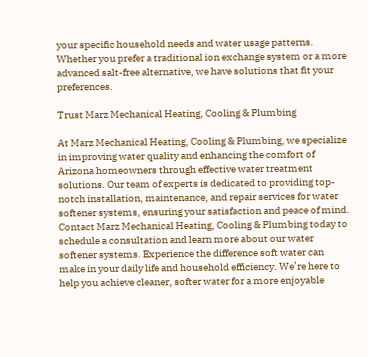your specific household needs and water usage patterns. Whether you prefer a traditional ion exchange system or a more advanced salt-free alternative, we have solutions that fit your preferences.

Trust Marz Mechanical Heating, Cooling & Plumbing

At Marz Mechanical Heating, Cooling & Plumbing, we specialize in improving water quality and enhancing the comfort of Arizona homeowners through effective water treatment solutions. Our team of experts is dedicated to providing top-notch installation, maintenance, and repair services for water softener systems, ensuring your satisfaction and peace of mind.
Contact Marz Mechanical Heating, Cooling & Plumbing today to schedule a consultation and learn more about our water softener systems. Experience the difference soft water can make in your daily life and household efficiency. We’re here to help you achieve cleaner, softer water for a more enjoyable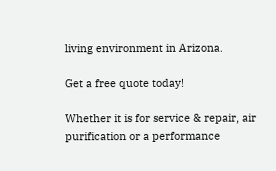living environment in Arizona.

Get a free quote today!

Whether it is for service & repair, air purification or a performance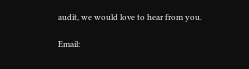audit, we would love to hear from you.

Email: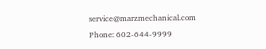service@marzmechanical.com
Phone: 602-644-9999